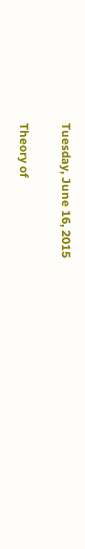Tuesday, June 16, 2015

Theory of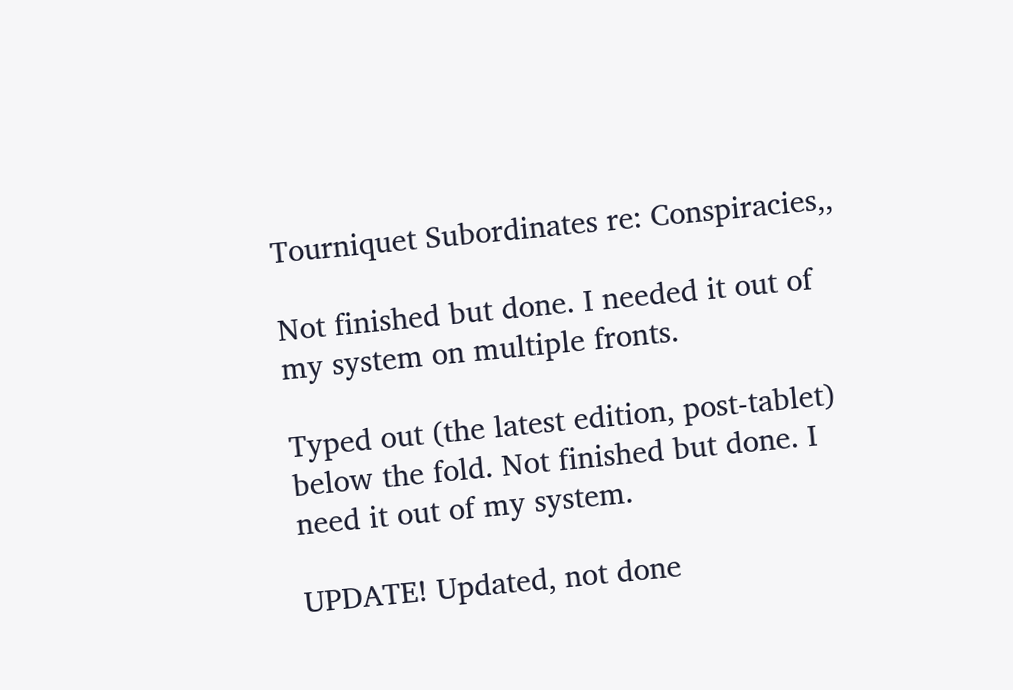Tourniquet Subordinates re: Conspiracies,,

Not finished but done. I needed it out of my system on multiple fronts.

Typed out (the latest edition, post-tablet) below the fold. Not finished but done. I need it out of my system.

UPDATE! Updated, not done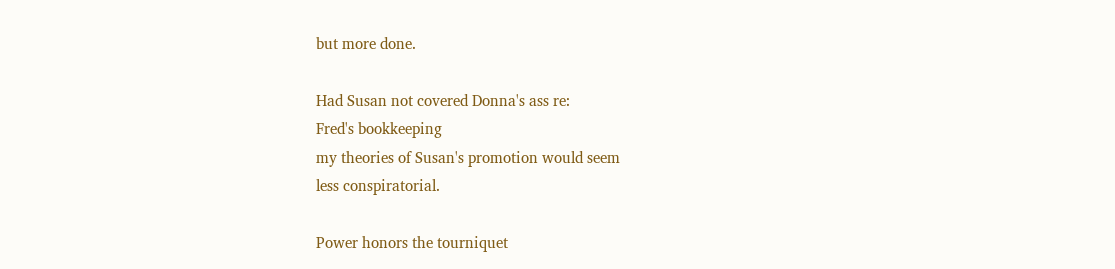but more done.

Had Susan not covered Donna's ass re:
Fred's bookkeeping
my theories of Susan's promotion would seem
less conspiratorial.

Power honors the tourniquet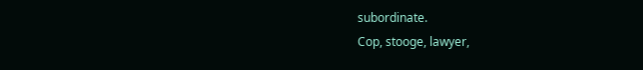subordinate.
Cop, stooge, lawyer,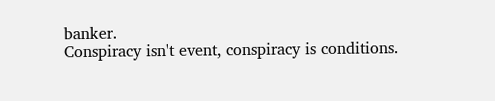banker.
Conspiracy isn't event, conspiracy is conditions.